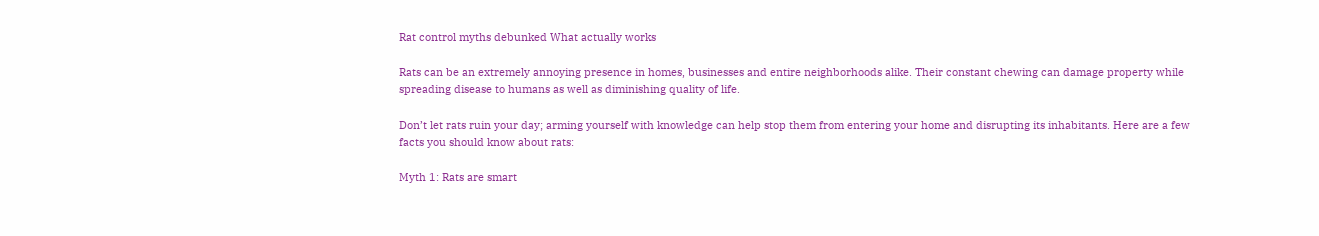Rat control myths debunked What actually works

Rats can be an extremely annoying presence in homes, businesses and entire neighborhoods alike. Their constant chewing can damage property while spreading disease to humans as well as diminishing quality of life.

Don’t let rats ruin your day; arming yourself with knowledge can help stop them from entering your home and disrupting its inhabitants. Here are a few facts you should know about rats:

Myth 1: Rats are smart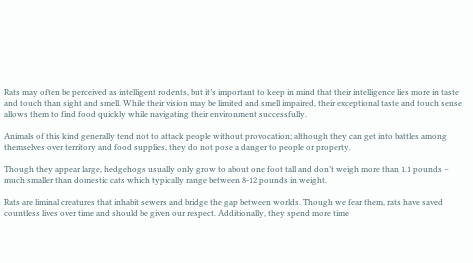Rats may often be perceived as intelligent rodents, but it’s important to keep in mind that their intelligence lies more in taste and touch than sight and smell. While their vision may be limited and smell impaired, their exceptional taste and touch sense allows them to find food quickly while navigating their environment successfully.

Animals of this kind generally tend not to attack people without provocation; although they can get into battles among themselves over territory and food supplies, they do not pose a danger to people or property.

Though they appear large, hedgehogs usually only grow to about one foot tall and don’t weigh more than 1.1 pounds – much smaller than domestic cats which typically range between 8-12 pounds in weight.

Rats are liminal creatures that inhabit sewers and bridge the gap between worlds. Though we fear them, rats have saved countless lives over time and should be given our respect. Additionally, they spend more time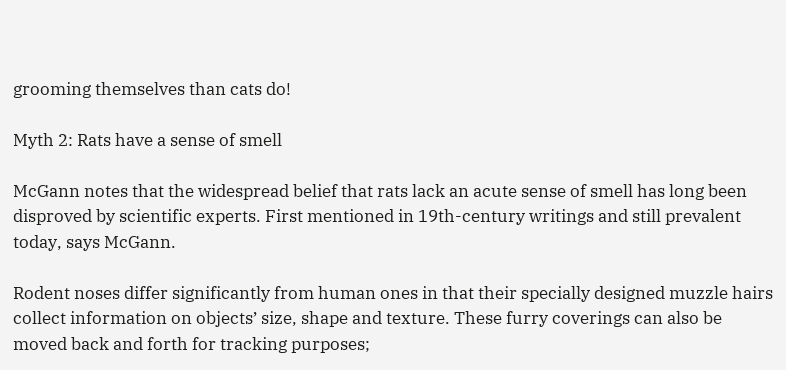grooming themselves than cats do!

Myth 2: Rats have a sense of smell

McGann notes that the widespread belief that rats lack an acute sense of smell has long been disproved by scientific experts. First mentioned in 19th-century writings and still prevalent today, says McGann.

Rodent noses differ significantly from human ones in that their specially designed muzzle hairs collect information on objects’ size, shape and texture. These furry coverings can also be moved back and forth for tracking purposes;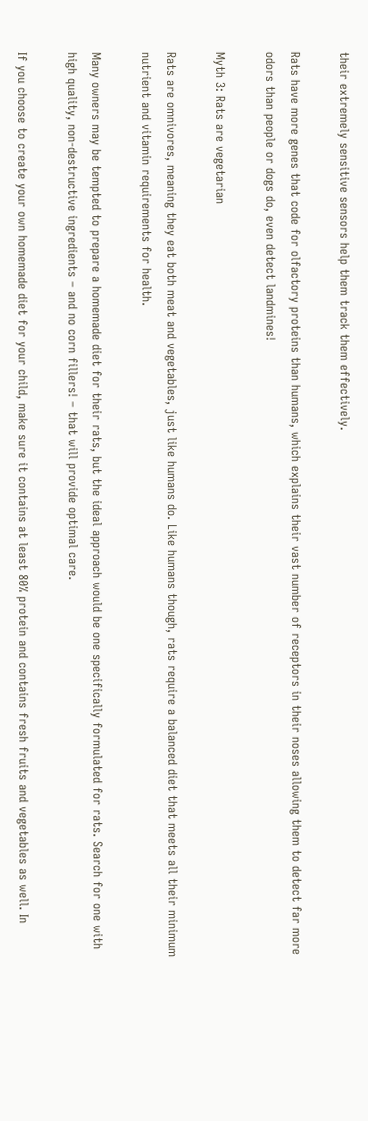their extremely sensitive sensors help them track them effectively.

Rats have more genes that code for olfactory proteins than humans, which explains their vast number of receptors in their noses allowing them to detect far more odors than people or dogs do, even detect landmines!

Myth 3: Rats are vegetarian

Rats are omnivores, meaning they eat both meat and vegetables, just like humans do. Like humans though, rats require a balanced diet that meets all their minimum nutrient and vitamin requirements for health.

Many owners may be tempted to prepare a homemade diet for their rats, but the ideal approach would be one specifically formulated for rats. Search for one with high quality, non-destructive ingredients – and no corn fillers! – that will provide optimal care.

If you choose to create your own homemade diet for your child, make sure it contains at least 80% protein and contains fresh fruits and vegetables as well. In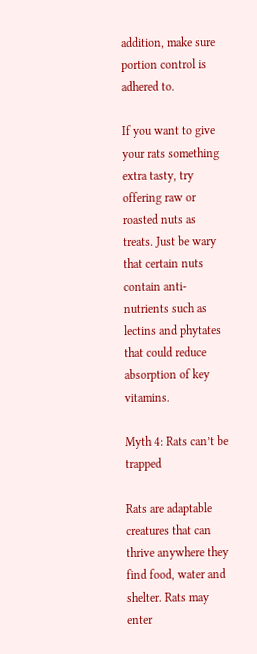addition, make sure portion control is adhered to.

If you want to give your rats something extra tasty, try offering raw or roasted nuts as treats. Just be wary that certain nuts contain anti-nutrients such as lectins and phytates that could reduce absorption of key vitamins.

Myth 4: Rats can’t be trapped

Rats are adaptable creatures that can thrive anywhere they find food, water and shelter. Rats may enter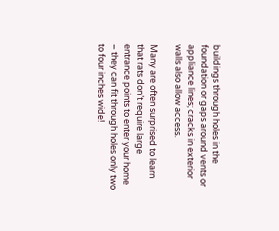buildings through holes in the foundation or gaps around vents or appliance lines; cracks in exterior walls also allow access.

Many are often surprised to learn that rats don’t require large entrance points to enter your home – they can fit through holes only two to four inches wide!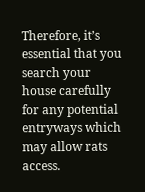Therefore, it’s essential that you search your house carefully for any potential entryways which may allow rats access.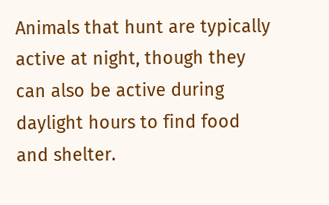Animals that hunt are typically active at night, though they can also be active during daylight hours to find food and shelter.